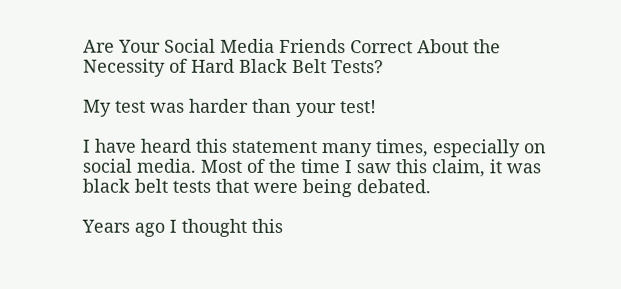Are Your Social Media Friends Correct About the Necessity of Hard Black Belt Tests?

My test was harder than your test!

I have heard this statement many times, especially on social media. Most of the time I saw this claim, it was black belt tests that were being debated.

Years ago I thought this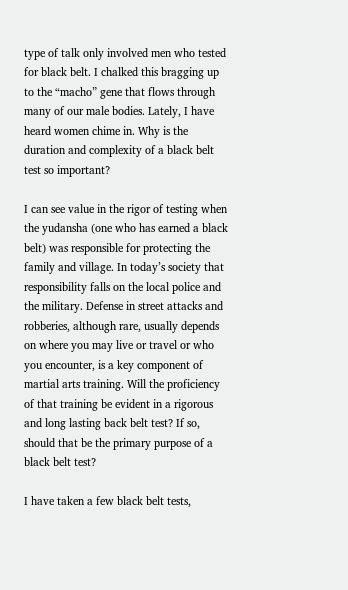type of talk only involved men who tested for black belt. I chalked this bragging up to the “macho” gene that flows through many of our male bodies. Lately, I have heard women chime in. Why is the duration and complexity of a black belt test so important?

I can see value in the rigor of testing when the yudansha (one who has earned a black belt) was responsible for protecting the family and village. In today’s society that responsibility falls on the local police and the military. Defense in street attacks and robberies, although rare, usually depends on where you may live or travel or who you encounter, is a key component of martial arts training. Will the proficiency of that training be evident in a rigorous and long lasting back belt test? If so, should that be the primary purpose of a black belt test?

I have taken a few black belt tests,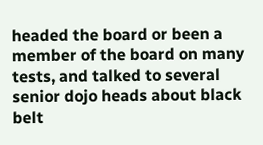headed the board or been a member of the board on many tests, and talked to several senior dojo heads about black belt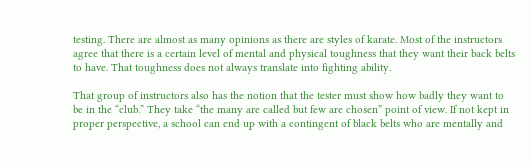testing. There are almost as many opinions as there are styles of karate. Most of the instructors agree that there is a certain level of mental and physical toughness that they want their back belts to have. That toughness does not always translate into fighting ability.

That group of instructors also has the notion that the tester must show how badly they want to be in the “club.” They take “the many are called but few are chosen” point of view. If not kept in proper perspective, a school can end up with a contingent of black belts who are mentally and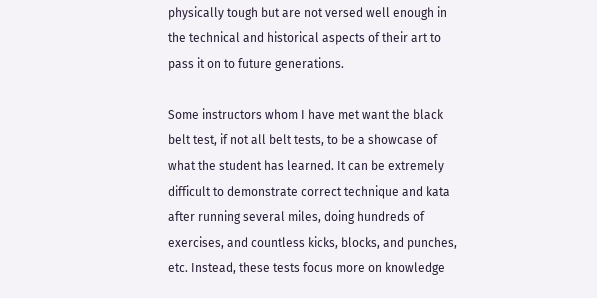physically tough but are not versed well enough in the technical and historical aspects of their art to pass it on to future generations.

Some instructors whom I have met want the black belt test, if not all belt tests, to be a showcase of what the student has learned. It can be extremely difficult to demonstrate correct technique and kata after running several miles, doing hundreds of exercises, and countless kicks, blocks, and punches, etc. Instead, these tests focus more on knowledge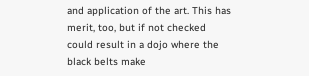and application of the art. This has merit, too, but if not checked could result in a dojo where the black belts make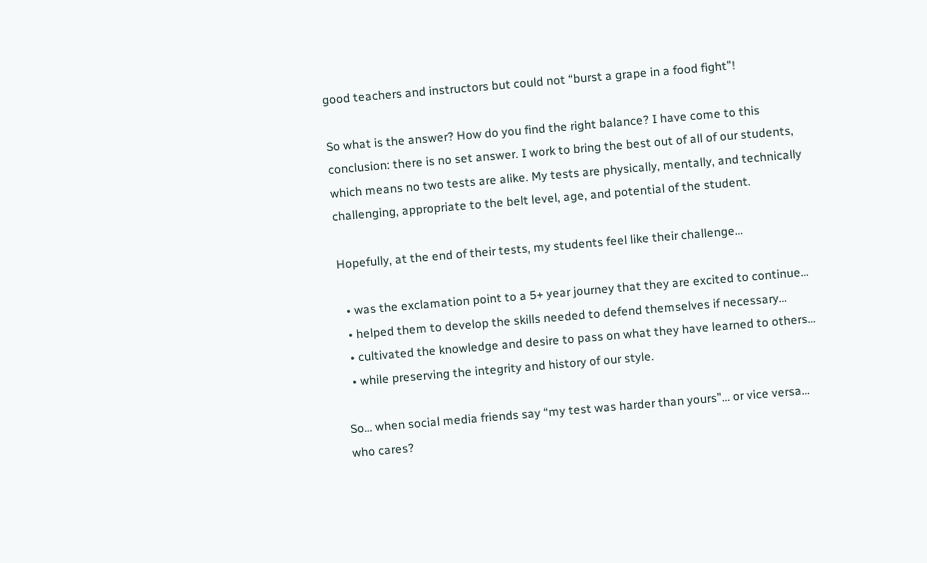good teachers and instructors but could not “burst a grape in a food fight”!

So what is the answer? How do you find the right balance? I have come to this conclusion: there is no set answer. I work to bring the best out of all of our students, which means no two tests are alike. My tests are physically, mentally, and technically challenging, appropriate to the belt level, age, and potential of the student.

Hopefully, at the end of their tests, my students feel like their challenge…

  • was the exclamation point to a 5+ year journey that they are excited to continue…
  • helped them to develop the skills needed to defend themselves if necessary…
  • cultivated the knowledge and desire to pass on what they have learned to others…
  • while preserving the integrity and history of our style.

So… when social media friends say “my test was harder than yours”… or vice versa… who cares?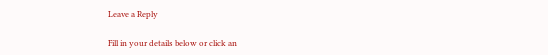Leave a Reply

Fill in your details below or click an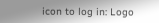icon to log in: Logo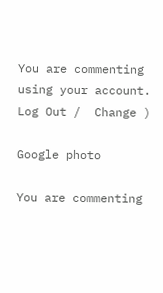You are commenting using your account. Log Out /  Change )

Google photo

You are commenting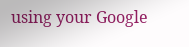using your Google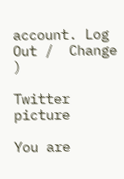account. Log Out /  Change )

Twitter picture

You are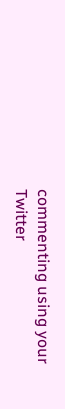commenting using your Twitter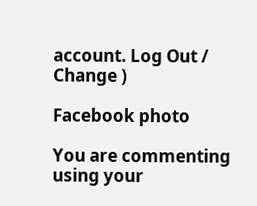account. Log Out /  Change )

Facebook photo

You are commenting using your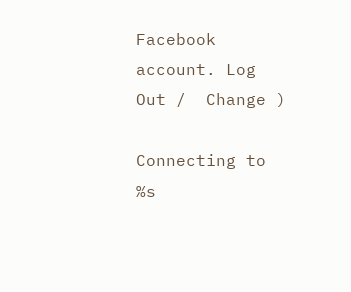Facebook account. Log Out /  Change )

Connecting to %s